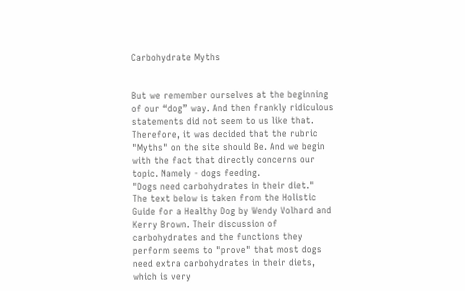Carbohydrate Myths


But we remember ourselves at the beginning of our “dog” way. And then frankly ridiculous statements did not seem to us like that.
Therefore, it was decided that the rubric "Myths" on the site should Be. And we begin with the fact that directly concerns our topic. Namely - dogs feeding.
"Dogs need carbohydrates in their diet."
The text below is taken from the Holistic Guide for a Healthy Dog by Wendy Volhard and Kerry Brown. Their discussion of carbohydrates and the functions they perform seems to "prove" that most dogs need extra carbohydrates in their diets, which is very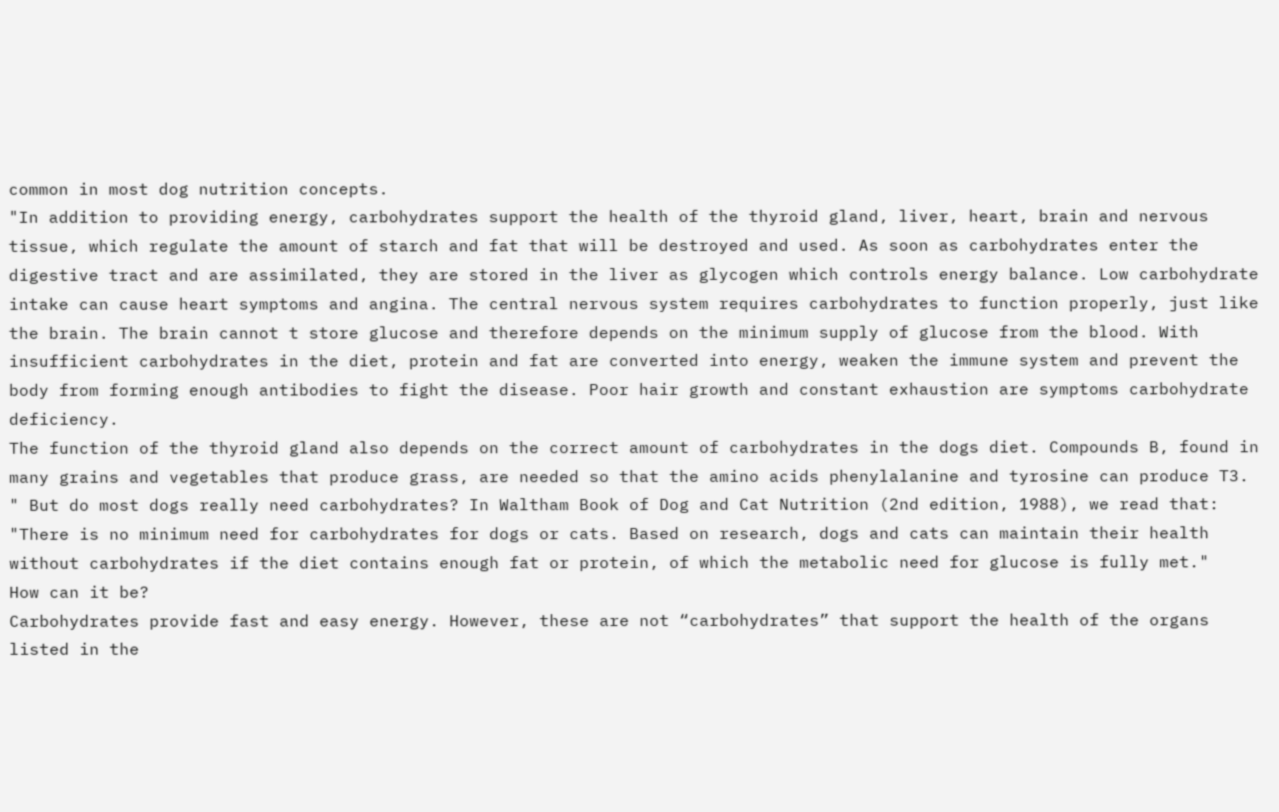common in most dog nutrition concepts.
"In addition to providing energy, carbohydrates support the health of the thyroid gland, liver, heart, brain and nervous tissue, which regulate the amount of starch and fat that will be destroyed and used. As soon as carbohydrates enter the digestive tract and are assimilated, they are stored in the liver as glycogen which controls energy balance. Low carbohydrate intake can cause heart symptoms and angina. The central nervous system requires carbohydrates to function properly, just like the brain. The brain cannot t store glucose and therefore depends on the minimum supply of glucose from the blood. With insufficient carbohydrates in the diet, protein and fat are converted into energy, weaken the immune system and prevent the body from forming enough antibodies to fight the disease. Poor hair growth and constant exhaustion are symptoms carbohydrate deficiency.
The function of the thyroid gland also depends on the correct amount of carbohydrates in the dogs diet. Compounds B, found in many grains and vegetables that produce grass, are needed so that the amino acids phenylalanine and tyrosine can produce T3. " But do most dogs really need carbohydrates? In Waltham Book of Dog and Cat Nutrition (2nd edition, 1988), we read that:
"There is no minimum need for carbohydrates for dogs or cats. Based on research, dogs and cats can maintain their health without carbohydrates if the diet contains enough fat or protein, of which the metabolic need for glucose is fully met."
How can it be?
Carbohydrates provide fast and easy energy. However, these are not “carbohydrates” that support the health of the organs listed in the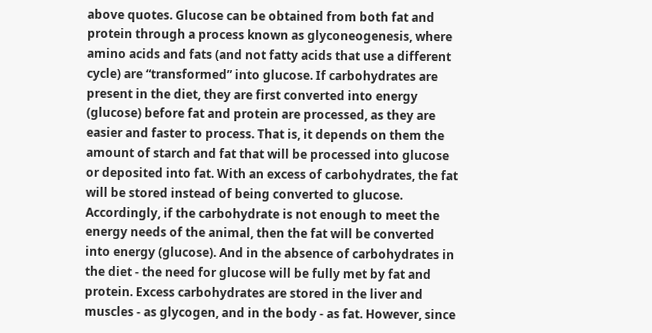above quotes. Glucose can be obtained from both fat and protein through a process known as glyconeogenesis, where amino acids and fats (and not fatty acids that use a different cycle) are “transformed” into glucose. If carbohydrates are present in the diet, they are first converted into energy (glucose) before fat and protein are processed, as they are easier and faster to process. That is, it depends on them the amount of starch and fat that will be processed into glucose or deposited into fat. With an excess of carbohydrates, the fat will be stored instead of being converted to glucose.
Accordingly, if the carbohydrate is not enough to meet the energy needs of the animal, then the fat will be converted into energy (glucose). And in the absence of carbohydrates in the diet - the need for glucose will be fully met by fat and protein. Excess carbohydrates are stored in the liver and muscles - as glycogen, and in the body - as fat. However, since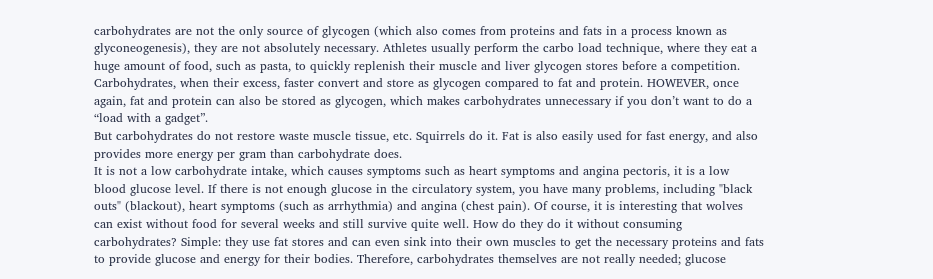carbohydrates are not the only source of glycogen (which also comes from proteins and fats in a process known as glyconeogenesis), they are not absolutely necessary. Athletes usually perform the carbo load technique, where they eat a huge amount of food, such as pasta, to quickly replenish their muscle and liver glycogen stores before a competition. Carbohydrates, when their excess, faster convert and store as glycogen compared to fat and protein. HOWEVER, once again, fat and protein can also be stored as glycogen, which makes carbohydrates unnecessary if you don’t want to do a “load with a gadget”.
But carbohydrates do not restore waste muscle tissue, etc. Squirrels do it. Fat is also easily used for fast energy, and also provides more energy per gram than carbohydrate does.
It is not a low carbohydrate intake, which causes symptoms such as heart symptoms and angina pectoris, it is a low blood glucose level. If there is not enough glucose in the circulatory system, you have many problems, including "black outs" (blackout), heart symptoms (such as arrhythmia) and angina (chest pain). Of course, it is interesting that wolves can exist without food for several weeks and still survive quite well. How do they do it without consuming carbohydrates? Simple: they use fat stores and can even sink into their own muscles to get the necessary proteins and fats to provide glucose and energy for their bodies. Therefore, carbohydrates themselves are not really needed; glucose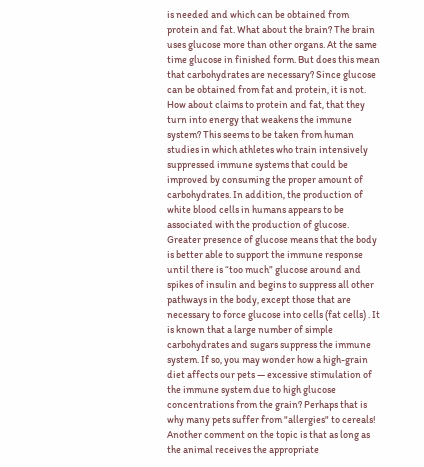is needed and which can be obtained from protein and fat. What about the brain? The brain uses glucose more than other organs. At the same time glucose in finished form. But does this mean that carbohydrates are necessary? Since glucose can be obtained from fat and protein, it is not.
How about claims to protein and fat, that they turn into energy that weakens the immune system? This seems to be taken from human studies in which athletes who train intensively suppressed immune systems that could be improved by consuming the proper amount of carbohydrates. In addition, the production of white blood cells in humans appears to be associated with the production of glucose. Greater presence of glucose means that the body is better able to support the immune response until there is “too much” glucose around and spikes of insulin and begins to suppress all other pathways in the body, except those that are necessary to force glucose into cells (fat cells) . It is known that a large number of simple carbohydrates and sugars suppress the immune system. If so, you may wonder how a high-grain diet affects our pets — excessive stimulation of the immune system due to high glucose concentrations from the grain? Perhaps that is why many pets suffer from "allergies" to cereals!
Another comment on the topic is that as long as the animal receives the appropriate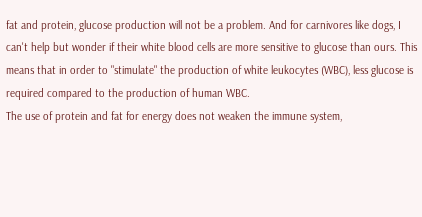fat and protein, glucose production will not be a problem. And for carnivores like dogs, I can't help but wonder if their white blood cells are more sensitive to glucose than ours. This means that in order to "stimulate" the production of white leukocytes (WBC), less glucose is required compared to the production of human WBC.
The use of protein and fat for energy does not weaken the immune system,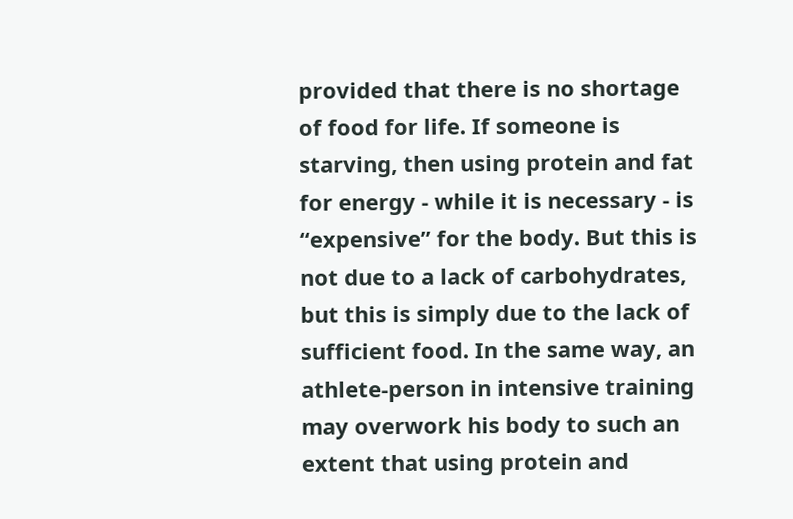provided that there is no shortage of food for life. If someone is starving, then using protein and fat for energy - while it is necessary - is “expensive” for the body. But this is not due to a lack of carbohydrates, but this is simply due to the lack of sufficient food. In the same way, an athlete-person in intensive training may overwork his body to such an extent that using protein and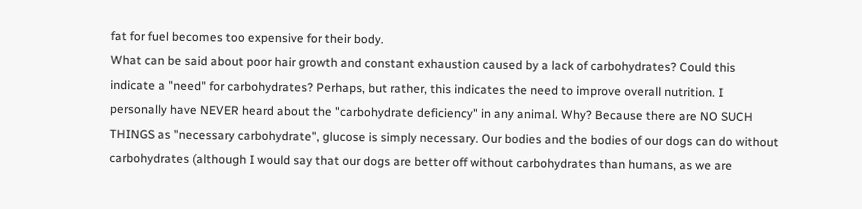fat for fuel becomes too expensive for their body.
What can be said about poor hair growth and constant exhaustion caused by a lack of carbohydrates? Could this indicate a "need" for carbohydrates? Perhaps, but rather, this indicates the need to improve overall nutrition. I personally have NEVER heard about the "carbohydrate deficiency" in any animal. Why? Because there are NO SUCH THINGS as "necessary carbohydrate", glucose is simply necessary. Our bodies and the bodies of our dogs can do without carbohydrates (although I would say that our dogs are better off without carbohydrates than humans, as we are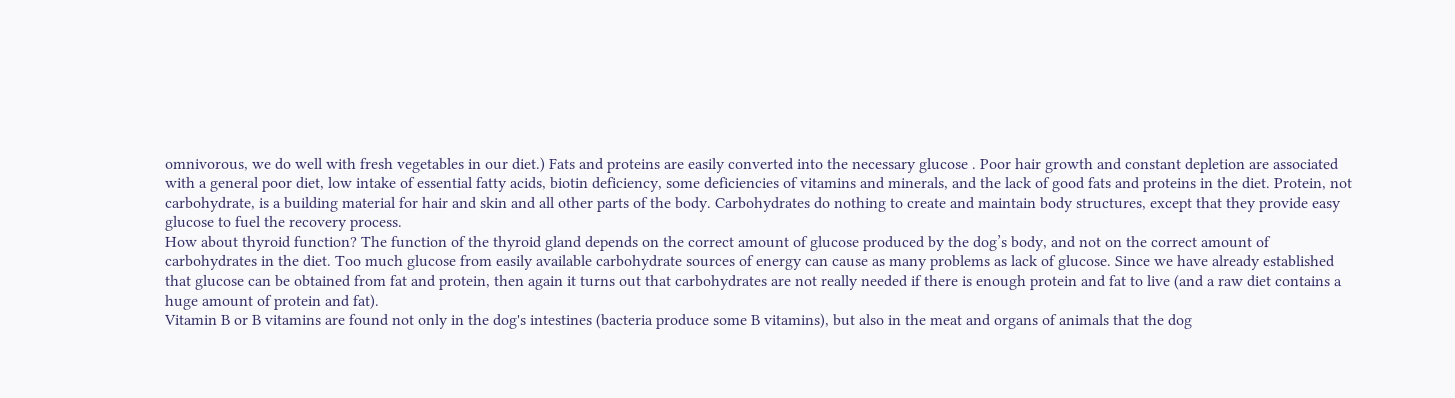omnivorous, we do well with fresh vegetables in our diet.) Fats and proteins are easily converted into the necessary glucose . Poor hair growth and constant depletion are associated with a general poor diet, low intake of essential fatty acids, biotin deficiency, some deficiencies of vitamins and minerals, and the lack of good fats and proteins in the diet. Protein, not carbohydrate, is a building material for hair and skin and all other parts of the body. Carbohydrates do nothing to create and maintain body structures, except that they provide easy glucose to fuel the recovery process.
How about thyroid function? The function of the thyroid gland depends on the correct amount of glucose produced by the dog’s body, and not on the correct amount of carbohydrates in the diet. Too much glucose from easily available carbohydrate sources of energy can cause as many problems as lack of glucose. Since we have already established that glucose can be obtained from fat and protein, then again it turns out that carbohydrates are not really needed if there is enough protein and fat to live (and a raw diet contains a huge amount of protein and fat).
Vitamin B or B vitamins are found not only in the dog's intestines (bacteria produce some B vitamins), but also in the meat and organs of animals that the dog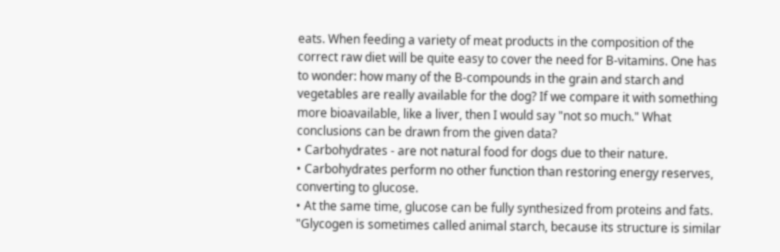eats. When feeding a variety of meat products in the composition of the correct raw diet will be quite easy to cover the need for B-vitamins. One has to wonder: how many of the B-compounds in the grain and starch and vegetables are really available for the dog? If we compare it with something more bioavailable, like a liver, then I would say "not so much." What conclusions can be drawn from the given data?
• Carbohydrates - are not natural food for dogs due to their nature.
• Carbohydrates perform no other function than restoring energy reserves, converting to glucose.
• At the same time, glucose can be fully synthesized from proteins and fats.
"Glycogen is sometimes called animal starch, because its structure is similar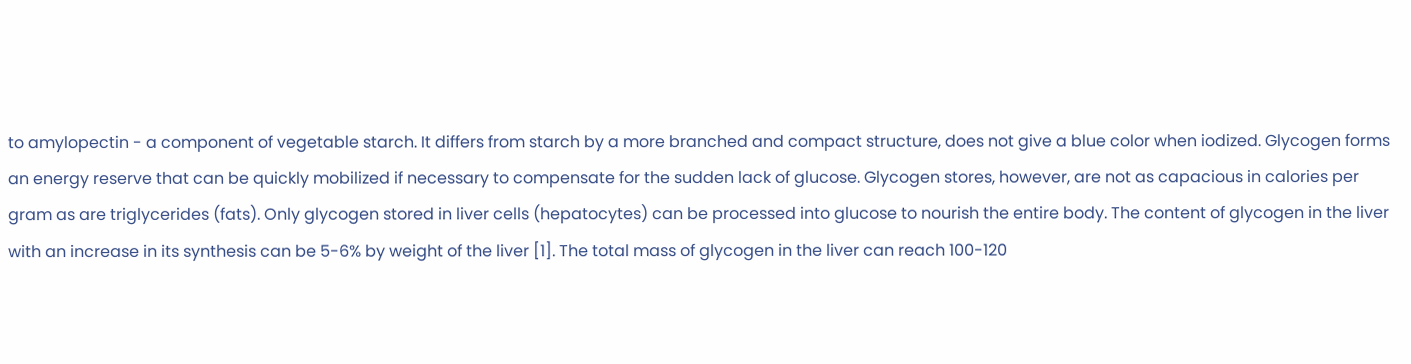to amylopectin - a component of vegetable starch. It differs from starch by a more branched and compact structure, does not give a blue color when iodized. Glycogen forms an energy reserve that can be quickly mobilized if necessary to compensate for the sudden lack of glucose. Glycogen stores, however, are not as capacious in calories per gram as are triglycerides (fats). Only glycogen stored in liver cells (hepatocytes) can be processed into glucose to nourish the entire body. The content of glycogen in the liver with an increase in its synthesis can be 5-6% by weight of the liver [1]. The total mass of glycogen in the liver can reach 100-120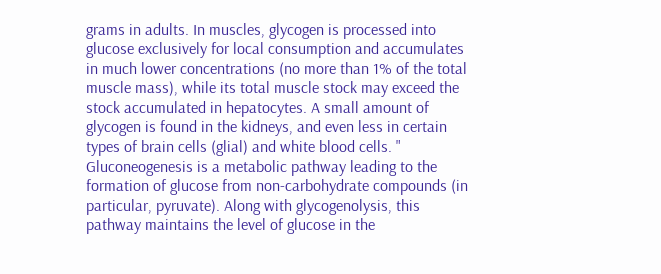grams in adults. In muscles, glycogen is processed into glucose exclusively for local consumption and accumulates in much lower concentrations (no more than 1% of the total muscle mass), while its total muscle stock may exceed the stock accumulated in hepatocytes. A small amount of glycogen is found in the kidneys, and even less in certain types of brain cells (glial) and white blood cells. "
Gluconeogenesis is a metabolic pathway leading to the formation of glucose from non-carbohydrate compounds (in particular, pyruvate). Along with glycogenolysis, this pathway maintains the level of glucose in the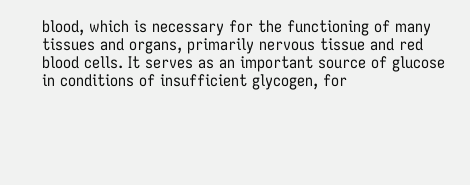blood, which is necessary for the functioning of many tissues and organs, primarily nervous tissue and red blood cells. It serves as an important source of glucose in conditions of insufficient glycogen, for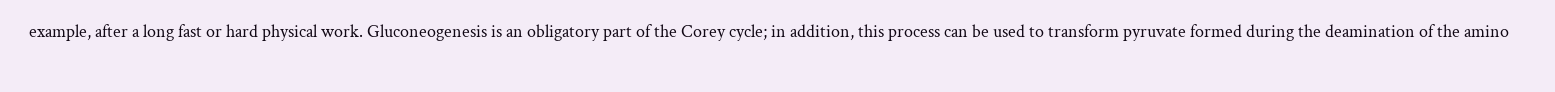example, after a long fast or hard physical work. Gluconeogenesis is an obligatory part of the Corey cycle; in addition, this process can be used to transform pyruvate formed during the deamination of the amino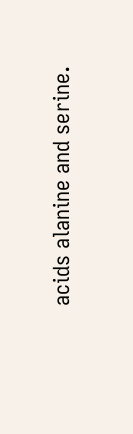acids alanine and serine.